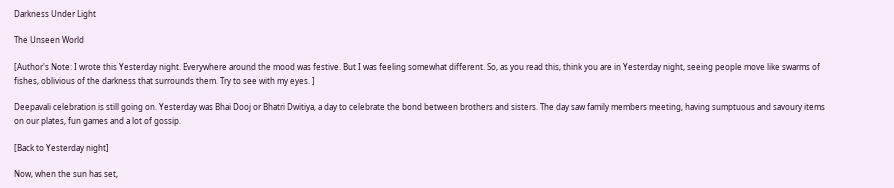Darkness Under Light

The Unseen World

[Author's Note: I wrote this Yesterday night. Everywhere around the mood was festive. But I was feeling somewhat different. So, as you read this, think you are in Yesterday night, seeing people move like swarms of fishes, oblivious of the darkness that surrounds them. Try to see with my eyes. ]

Deepavali celebration is still going on. Yesterday was Bhai Dooj or Bhatri Dwitiya, a day to celebrate the bond between brothers and sisters. The day saw family members meeting, having sumptuous and savoury items on our plates, fun games and a lot of gossip.

[Back to Yesterday night]

Now, when the sun has set,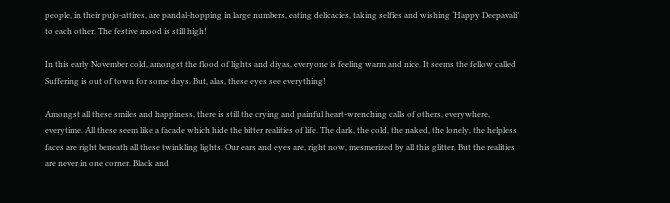people, in their pujo-attires, are pandal-hopping in large numbers, eating delicacies, taking selfies and wishing ‘Happy Deepavali’ to each other. The festive mood is still high!

In this early November cold, amongst the flood of lights and diyas, everyone is feeling warm and nice. It seems the fellow called Suffering is out of town for some days. But, alas, these eyes see everything!

Amongst all these smiles and happiness, there is still the crying and painful heart-wrenching calls of others, everywhere, everytime. All these seem like a facade which hide the bitter realities of life. The dark, the cold, the naked, the lonely, the helpless faces are right beneath all these twinkling lights. Our ears and eyes are, right now, mesmerized by all this glitter. But the realities are never in one corner. Black and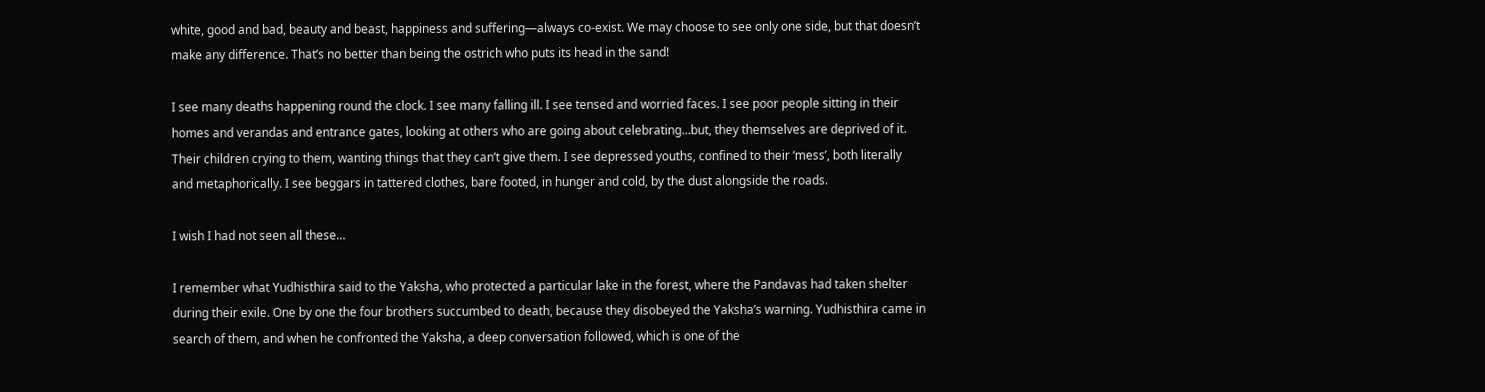white, good and bad, beauty and beast, happiness and suffering—always co-exist. We may choose to see only one side, but that doesn’t make any difference. That’s no better than being the ostrich who puts its head in the sand!

I see many deaths happening round the clock. I see many falling ill. I see tensed and worried faces. I see poor people sitting in their homes and verandas and entrance gates, looking at others who are going about celebrating…but, they themselves are deprived of it. Their children crying to them, wanting things that they can’t give them. I see depressed youths, confined to their ‘mess’, both literally and metaphorically. I see beggars in tattered clothes, bare footed, in hunger and cold, by the dust alongside the roads.

I wish I had not seen all these…

I remember what Yudhisthira said to the Yaksha, who protected a particular lake in the forest, where the Pandavas had taken shelter during their exile. One by one the four brothers succumbed to death, because they disobeyed the Yaksha’s warning. Yudhisthira came in search of them, and when he confronted the Yaksha, a deep conversation followed, which is one of the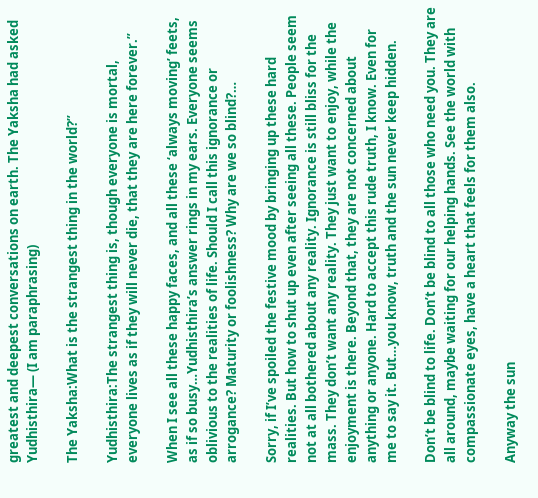greatest and deepest conversations on earth. The Yaksha had asked Yudhisthira— (I am paraphrasing)

The Yaksha:What is the strangest thing in the world?”

Yudhisthira:The strangest thing is, though everyone is mortal, everyone lives as if they will never die, that they are here forever.”

When I see all these happy faces, and all these ‘always moving’ feets, as if so busy…Yudhisthira’s answer rings in my ears. Everyone seems oblivious to the realities of life. Should I call this ignorance or arrogance? Maturity or foolishness? Why are we so blind?…

Sorry, if I’ve spoiled the festive mood by bringing up these hard realities. But how to shut up even after seeing all these. People seem not at all bothered about any reality. Ignorance is still bliss for the mass. They don’t want any reality. They just want to enjoy, while the enjoyment is there. Beyond that, they are not concerned about anything or anyone. Hard to accept this rude truth, I know. Even for me to say it. But…you know, truth and the sun never keep hidden.

Don’t be blind to life. Don’t be blind to all those who need you. They are all around, maybe waiting for our helping hands. See the world with compassionate eyes, have a heart that feels for them also.

Anyway the sun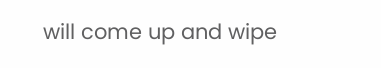will come up and wipe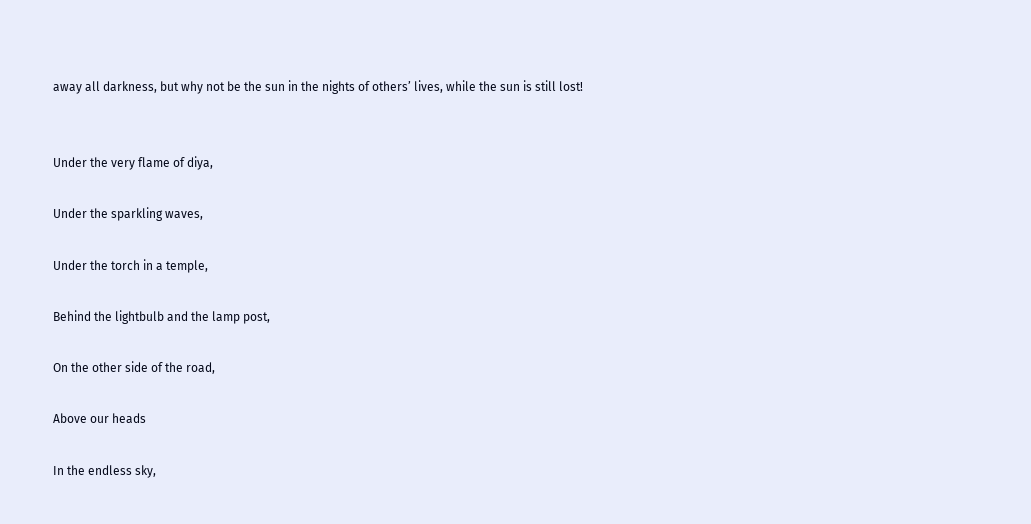away all darkness, but why not be the sun in the nights of others’ lives, while the sun is still lost!


Under the very flame of diya,

Under the sparkling waves,

Under the torch in a temple,

Behind the lightbulb and the lamp post,

On the other side of the road,

Above our heads

In the endless sky,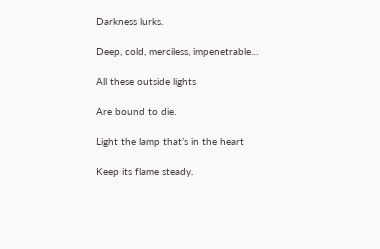Darkness lurks.

Deep, cold, merciless, impenetrable…

All these outside lights

Are bound to die.

Light the lamp that’s in the heart

Keep its flame steady.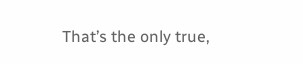That’s the only true,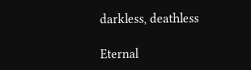darkless, deathless

Eternal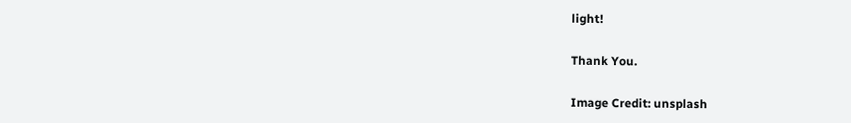light!

Thank You.

Image Credit: unsplash